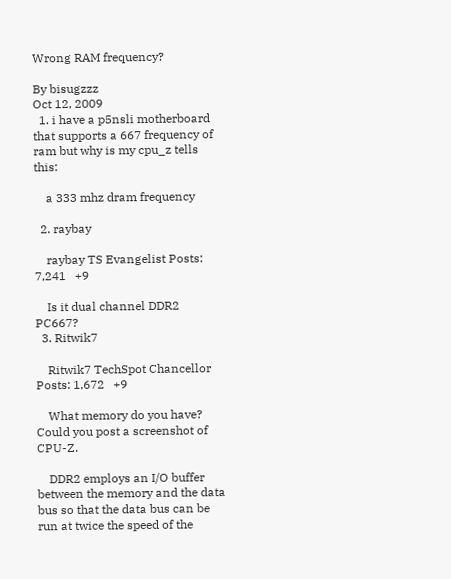Wrong RAM frequency?

By bisugzzz
Oct 12, 2009
  1. i have a p5nsli motherboard that supports a 667 frequency of ram but why is my cpu_z tells this:

    a 333 mhz dram frequency

  2. raybay

    raybay TS Evangelist Posts: 7,241   +9

    Is it dual channel DDR2 PC667?
  3. Ritwik7

    Ritwik7 TechSpot Chancellor Posts: 1,672   +9

    What memory do you have? Could you post a screenshot of CPU-Z.

    DDR2 employs an I/O buffer between the memory and the data bus so that the data bus can be run at twice the speed of the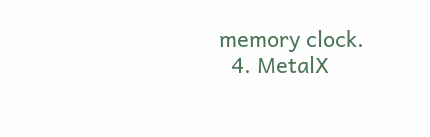memory clock.
  4. MetalX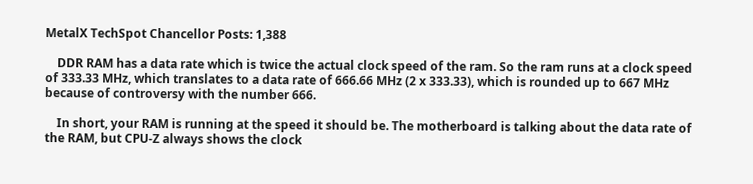MetalX TechSpot Chancellor Posts: 1,388

    DDR RAM has a data rate which is twice the actual clock speed of the ram. So the ram runs at a clock speed of 333.33 MHz, which translates to a data rate of 666.66 MHz (2 x 333.33), which is rounded up to 667 MHz because of controversy with the number 666.

    In short, your RAM is running at the speed it should be. The motherboard is talking about the data rate of the RAM, but CPU-Z always shows the clock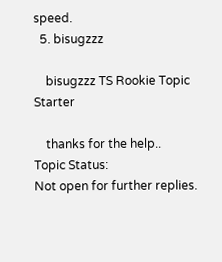speed.
  5. bisugzzz

    bisugzzz TS Rookie Topic Starter

    thanks for the help..
Topic Status:
Not open for further replies.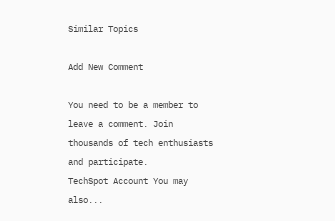Similar Topics

Add New Comment

You need to be a member to leave a comment. Join thousands of tech enthusiasts and participate.
TechSpot Account You may also...